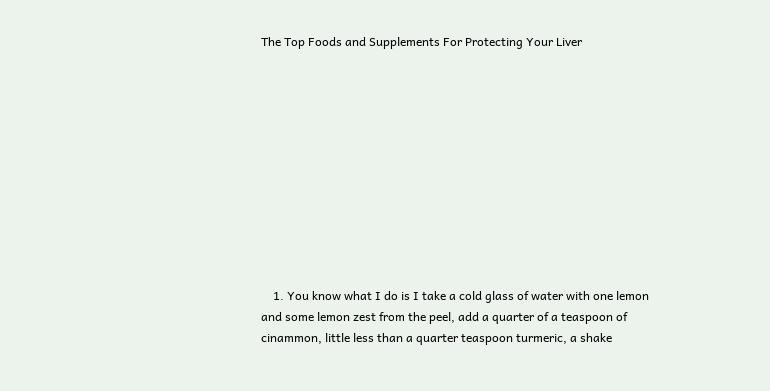The Top Foods and Supplements For Protecting Your Liver











    1. You know what I do is I take a cold glass of water with one lemon and some lemon zest from the peel, add a quarter of a teaspoon of cinammon, little less than a quarter teaspoon turmeric, a shake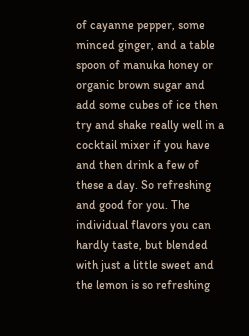of cayanne pepper, some minced ginger, and a table spoon of manuka honey or organic brown sugar and add some cubes of ice then try and shake really well in a cocktail mixer if you have and then drink a few of these a day. So refreshing and good for you. The individual flavors you can hardly taste, but blended with just a little sweet and the lemon is so refreshing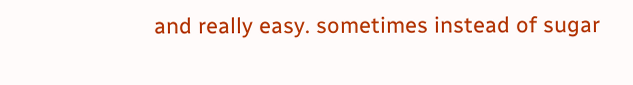and really easy. sometimes instead of sugar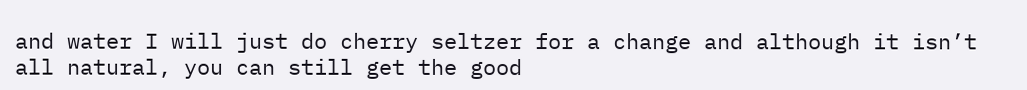and water I will just do cherry seltzer for a change and although it isn’t all natural, you can still get the good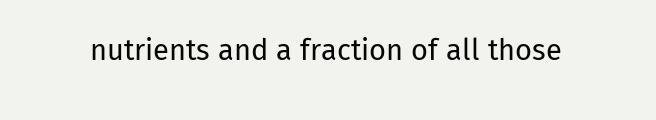nutrients and a fraction of all those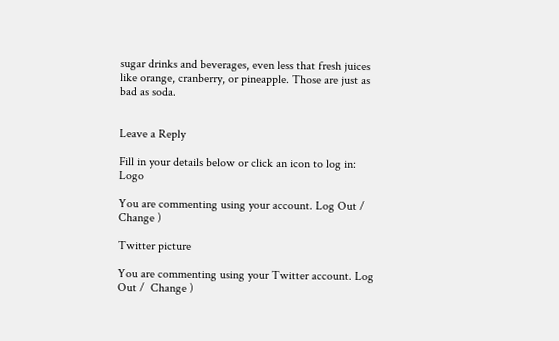sugar drinks and beverages, even less that fresh juices like orange, cranberry, or pineapple. Those are just as bad as soda.


Leave a Reply

Fill in your details below or click an icon to log in: Logo

You are commenting using your account. Log Out /  Change )

Twitter picture

You are commenting using your Twitter account. Log Out /  Change )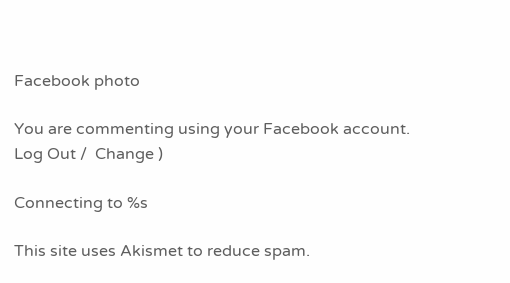Facebook photo

You are commenting using your Facebook account. Log Out /  Change )

Connecting to %s

This site uses Akismet to reduce spam.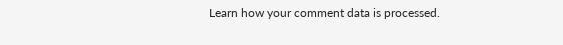Learn how your comment data is processed.